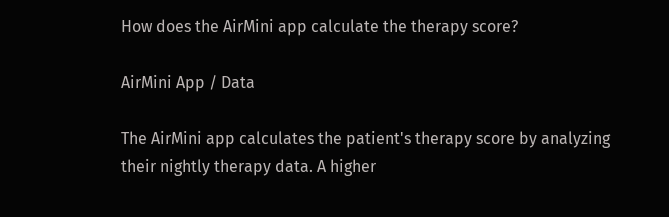How does the AirMini app calculate the therapy score?

AirMini App / Data

The AirMini app calculates the patient's therapy score by analyzing their nightly therapy data. A higher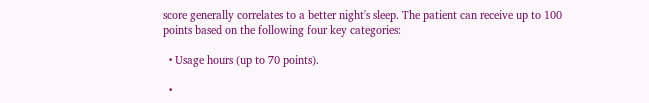score generally correlates to a better night's sleep. The patient can receive up to 100 points based on the following four key categories:

  • Usage hours (up to 70 points).

  •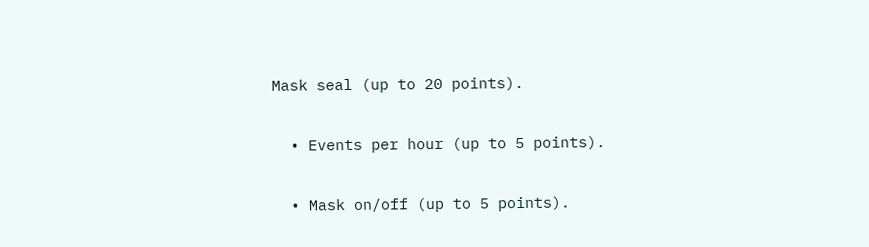Mask seal (up to 20 points).

  • Events per hour (up to 5 points).

  • Mask on/off (up to 5 points).